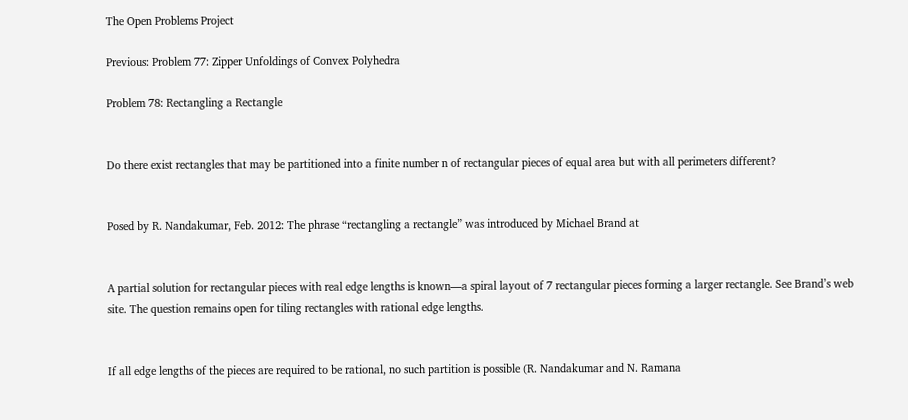The Open Problems Project

Previous: Problem 77: Zipper Unfoldings of Convex Polyhedra

Problem 78: Rectangling a Rectangle


Do there exist rectangles that may be partitioned into a finite number n of rectangular pieces of equal area but with all perimeters different?


Posed by R. Nandakumar, Feb. 2012: The phrase “rectangling a rectangle” was introduced by Michael Brand at


A partial solution for rectangular pieces with real edge lengths is known—a spiral layout of 7 rectangular pieces forming a larger rectangle. See Brand’s web site. The question remains open for tiling rectangles with rational edge lengths.


If all edge lengths of the pieces are required to be rational, no such partition is possible (R. Nandakumar and N. Ramana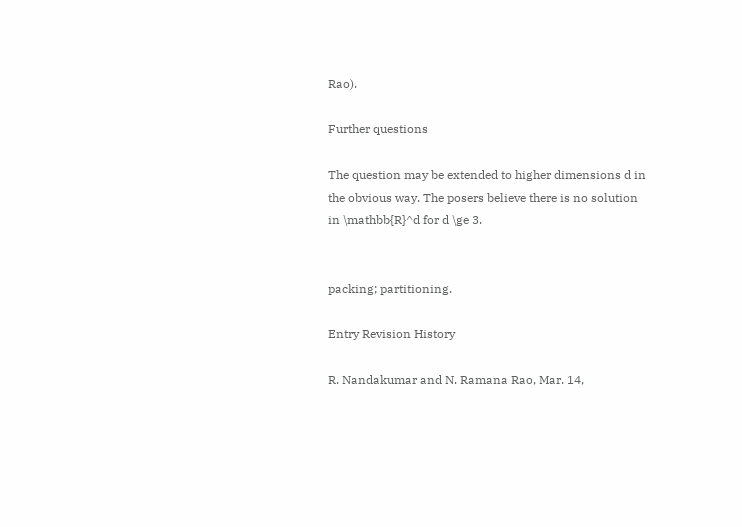Rao).

Further questions

The question may be extended to higher dimensions d in the obvious way. The posers believe there is no solution in \mathbb{R}^d for d \ge 3.


packing; partitioning.

Entry Revision History

R. Nandakumar and N. Ramana Rao, Mar. 14,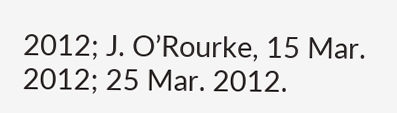2012; J. O’Rourke, 15 Mar. 2012; 25 Mar. 2012.